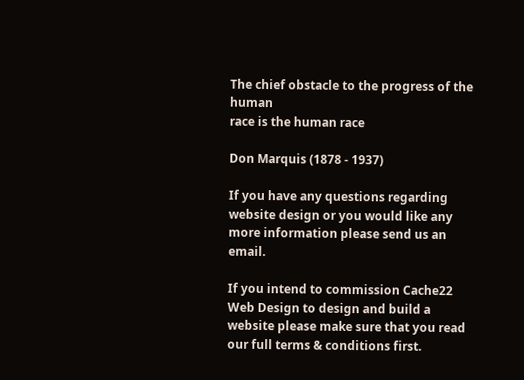The chief obstacle to the progress of the human
race is the human race

Don Marquis (1878 - 1937)

If you have any questions regarding website design or you would like any more information please send us an email.

If you intend to commission Cache22 Web Design to design and build a website please make sure that you read our full terms & conditions first.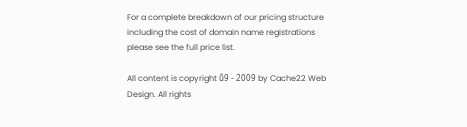For a complete breakdown of our pricing structure including the cost of domain name registrations please see the full price list.

All content is copyright ṹ9 - 2009 by Cache22 Web Design. All rights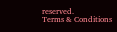reserved.                                    Terms & Conditions